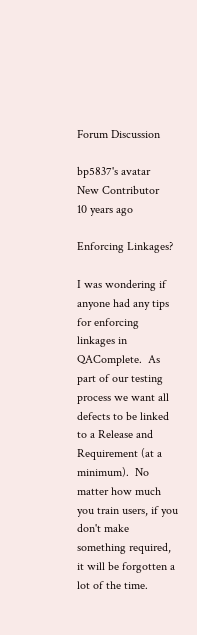Forum Discussion

bp5837's avatar
New Contributor
10 years ago

Enforcing Linkages?

I was wondering if anyone had any tips for enforcing linkages in QAComplete.  As part of our testing process we want all defects to be linked to a Release and Requirement (at a minimum).  No matter how much you train users, if you don't make something required, it will be forgotten a lot of the time.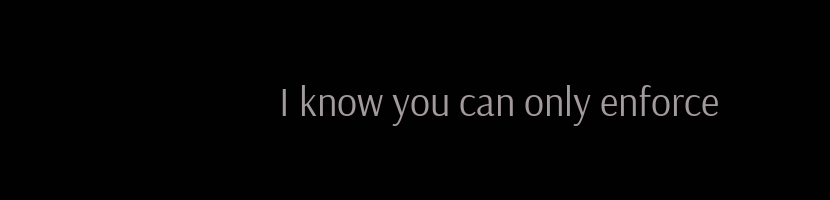I know you can only enforce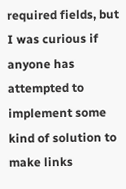required fields, but I was curious if anyone has attempted to implement some kind of solution to make links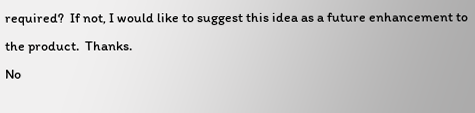required?  If not, I would like to suggest this idea as a future enhancement to the product.  Thanks.
No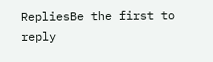RepliesBe the first to reply